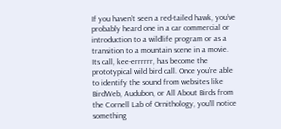If you haven’t seen a red-tailed hawk, you’ve probably heard one in a car commercial or introduction to a wildlife program or as a transition to a mountain scene in a movie. Its call, kee-errrrrr, has become the prototypical wild bird call. Once you’re able to identify the sound from websites like BirdWeb, Audubon, or All About Birds from the Cornell Lab of Ornithology, you’ll notice something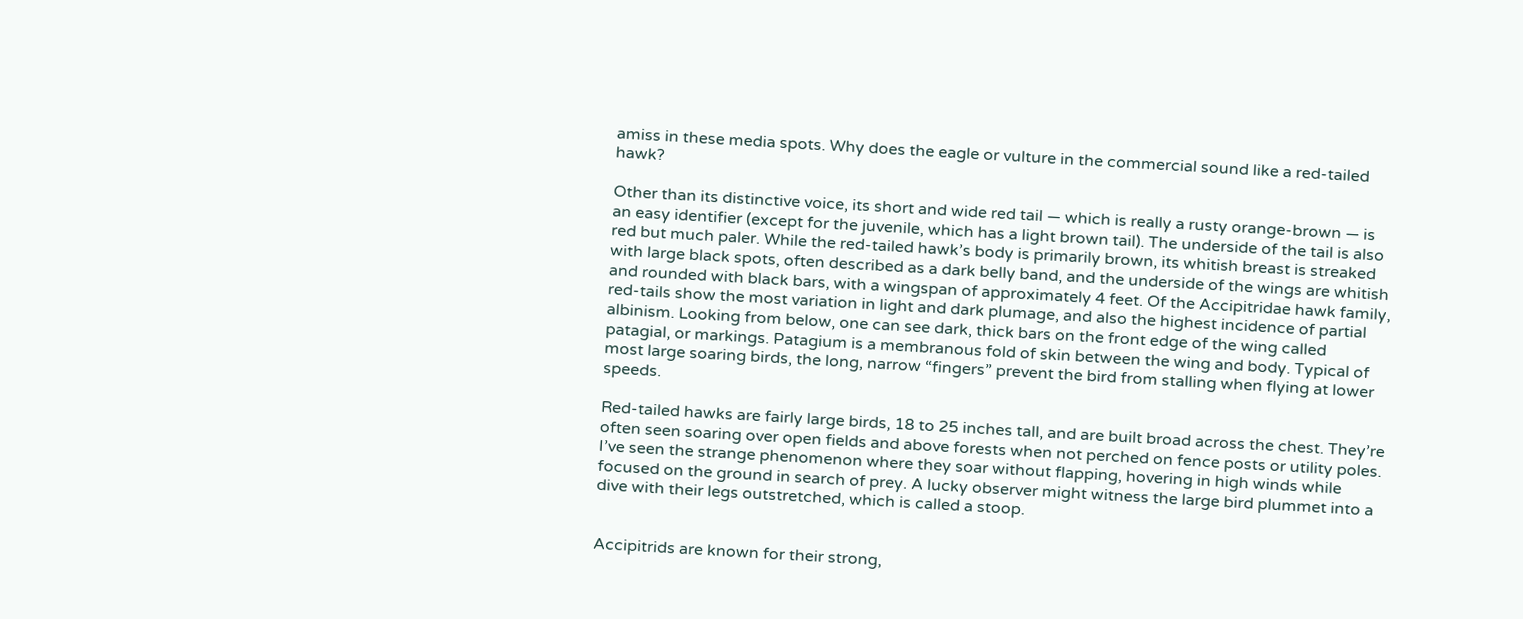amiss in these media spots. Why does the eagle or vulture in the commercial sound like a red-tailed hawk?

Other than its distinctive voice, its short and wide red tail — which is really a rusty orange-brown — is an easy identifier (except for the juvenile, which has a light brown tail). The underside of the tail is also red but much paler. While the red-tailed hawk’s body is primarily brown, its whitish breast is streaked with large black spots, often described as a dark belly band, and the underside of the wings are whitish and rounded with black bars, with a wingspan of approximately 4 feet. Of the Accipitridae hawk family, red-tails show the most variation in light and dark plumage, and also the highest incidence of partial albinism. Looking from below, one can see dark, thick bars on the front edge of the wing called patagial, or markings. Patagium is a membranous fold of skin between the wing and body. Typical of most large soaring birds, the long, narrow “fingers” prevent the bird from stalling when flying at lower speeds.

Red-tailed hawks are fairly large birds, 18 to 25 inches tall, and are built broad across the chest. They’re often seen soaring over open fields and above forests when not perched on fence posts or utility poles. I’ve seen the strange phenomenon where they soar without flapping, hovering in high winds while focused on the ground in search of prey. A lucky observer might witness the large bird plummet into a dive with their legs outstretched, which is called a stoop.


Accipitrids are known for their strong,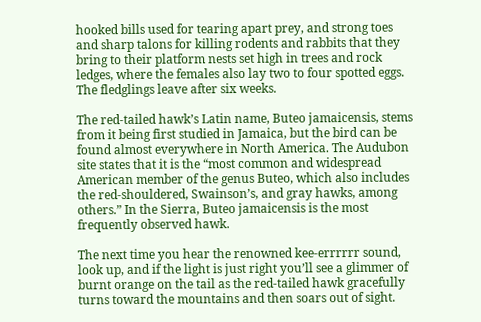hooked bills used for tearing apart prey, and strong toes and sharp talons for killing rodents and rabbits that they bring to their platform nests set high in trees and rock ledges, where the females also lay two to four spotted eggs. The fledglings leave after six weeks.

The red-tailed hawk’s Latin name, Buteo jamaicensis, stems from it being first studied in Jamaica, but the bird can be found almost everywhere in North America. The Audubon site states that it is the “most common and widespread American member of the genus Buteo, which also includes the red-shouldered, Swainson’s, and gray hawks, among others.” In the Sierra, Buteo jamaicensis is the most frequently observed hawk.

The next time you hear the renowned kee-errrrrr sound, look up, and if the light is just right you’ll see a glimmer of burnt orange on the tail as the red-tailed hawk gracefully turns toward the mountains and then soars out of sight.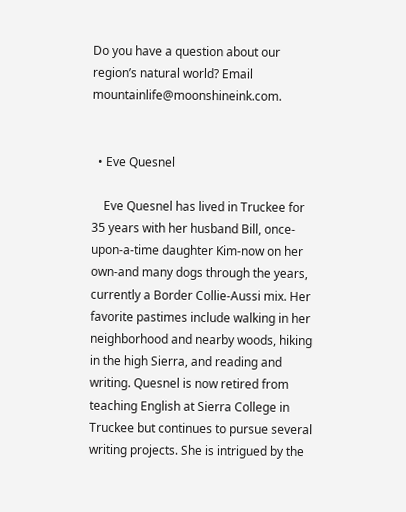Do you have a question about our region’s natural world? Email mountainlife@moonshineink.com.


  • Eve Quesnel

    Eve Quesnel has lived in Truckee for 35 years with her husband Bill, once-upon-a-time daughter Kim-now on her own-and many dogs through the years, currently a Border Collie-Aussi mix. Her favorite pastimes include walking in her neighborhood and nearby woods, hiking in the high Sierra, and reading and writing. Quesnel is now retired from teaching English at Sierra College in Truckee but continues to pursue several writing projects. She is intrigued by the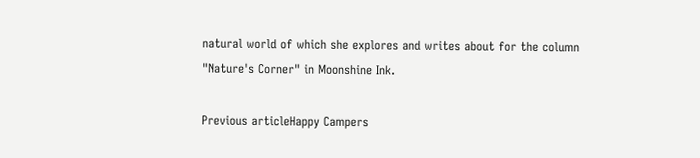natural world of which she explores and writes about for the column "Nature's Corner" in Moonshine Ink.

Previous articleHappy Campers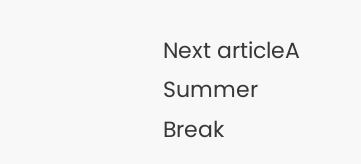Next articleA Summer Break